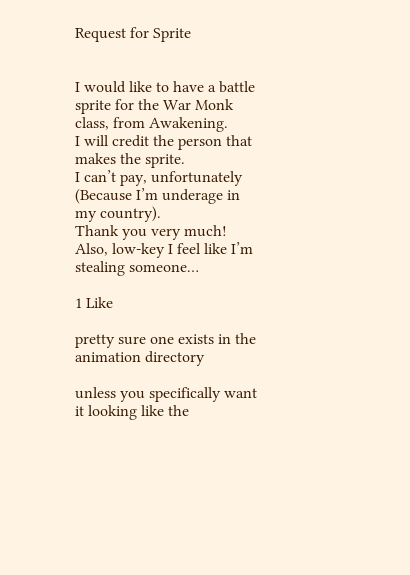Request for Sprite


I would like to have a battle sprite for the War Monk class, from Awakening.
I will credit the person that makes the sprite.
I can’t pay, unfortunately (Because I’m underage in my country).
Thank you very much!
Also, low-key I feel like I’m stealing someone…

1 Like

pretty sure one exists in the animation directory

unless you specifically want it looking like the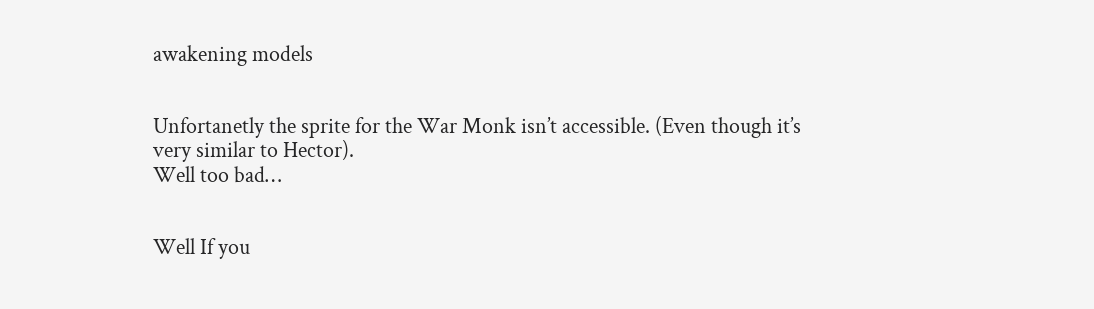awakening models


Unfortanetly the sprite for the War Monk isn’t accessible. (Even though it’s very similar to Hector).
Well too bad…


Well If you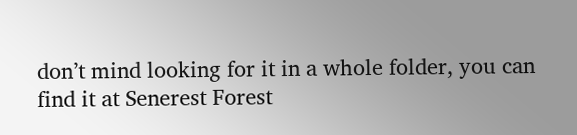don’t mind looking for it in a whole folder, you can find it at Senerest Forest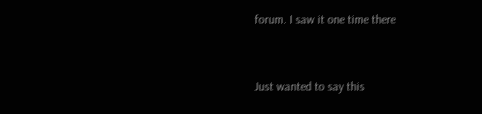forum. I saw it one time there


Just wanted to say this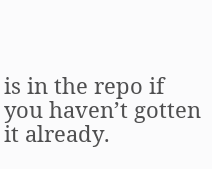is in the repo if you haven’t gotten it already.